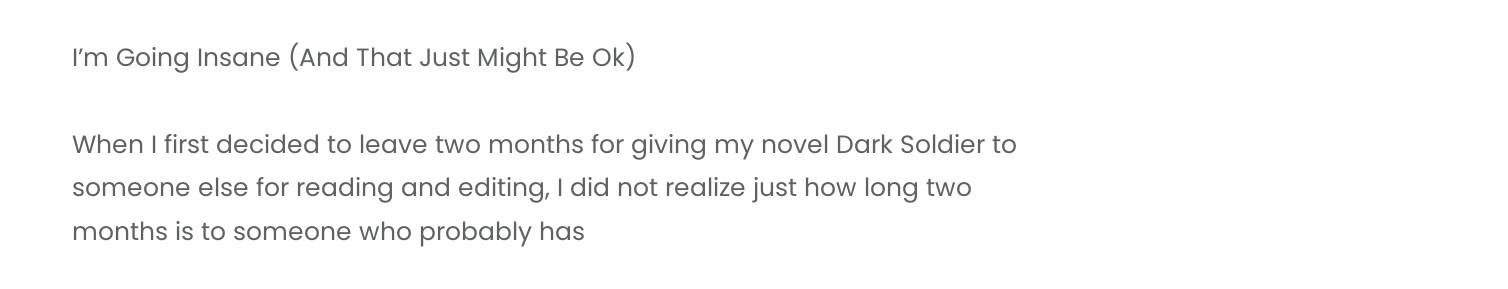I’m Going Insane (And That Just Might Be Ok)

When I first decided to leave two months for giving my novel Dark Soldier to someone else for reading and editing, I did not realize just how long two months is to someone who probably has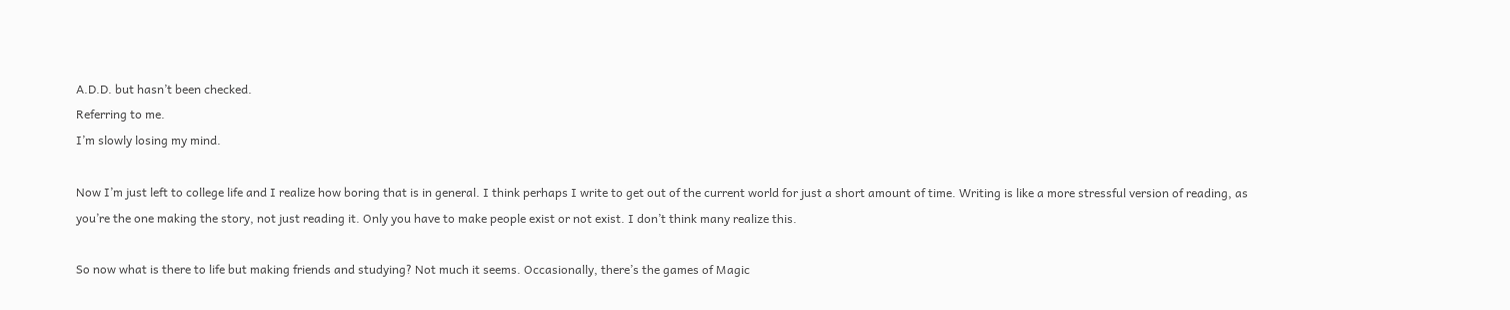A.D.D. but hasn’t been checked.
Referring to me.
I’m slowly losing my mind.

Now I’m just left to college life and I realize how boring that is in general. I think perhaps I write to get out of the current world for just a short amount of time. Writing is like a more stressful version of reading, as you’re the one making the story, not just reading it. Only you have to make people exist or not exist. I don’t think many realize this.

So now what is there to life but making friends and studying? Not much it seems. Occasionally, there’s the games of Magic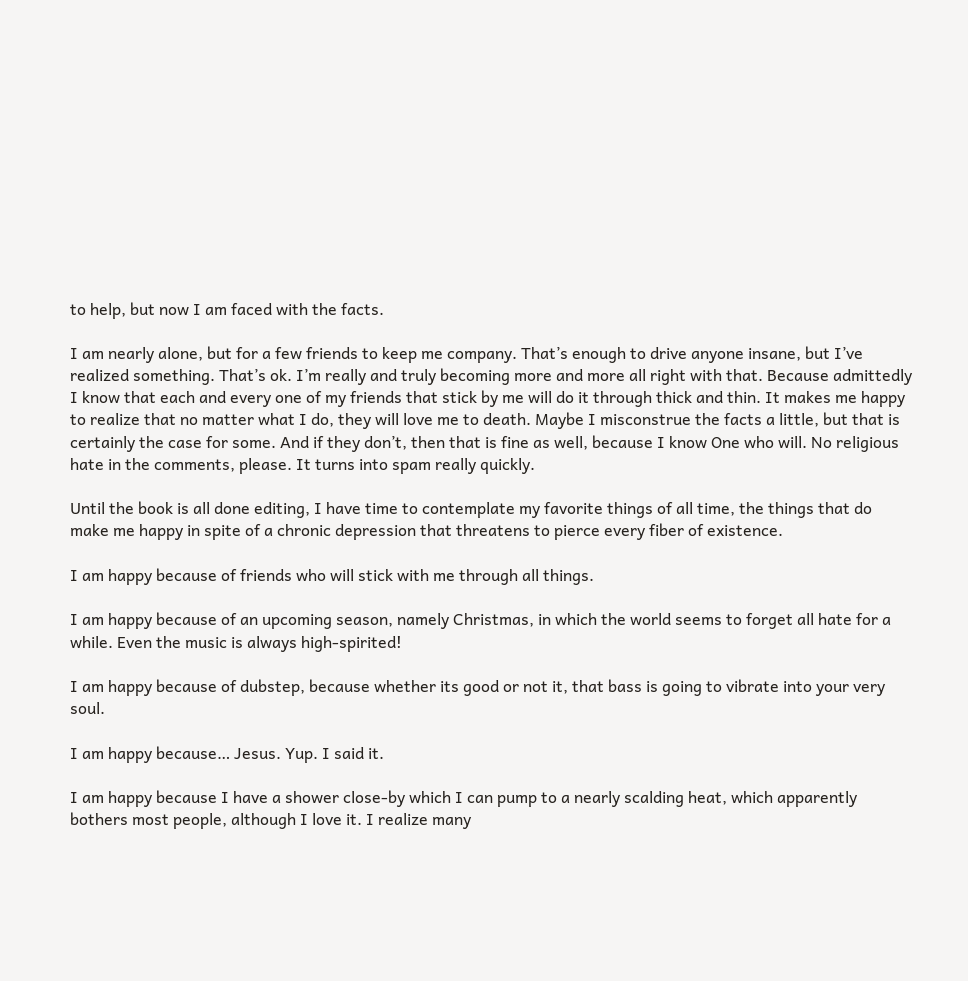to help, but now I am faced with the facts.

I am nearly alone, but for a few friends to keep me company. That’s enough to drive anyone insane, but I’ve realized something. That’s ok. I’m really and truly becoming more and more all right with that. Because admittedly I know that each and every one of my friends that stick by me will do it through thick and thin. It makes me happy to realize that no matter what I do, they will love me to death. Maybe I misconstrue the facts a little, but that is certainly the case for some. And if they don’t, then that is fine as well, because I know One who will. No religious hate in the comments, please. It turns into spam really quickly.

Until the book is all done editing, I have time to contemplate my favorite things of all time, the things that do make me happy in spite of a chronic depression that threatens to pierce every fiber of existence.

I am happy because of friends who will stick with me through all things.

I am happy because of an upcoming season, namely Christmas, in which the world seems to forget all hate for a while. Even the music is always high-spirited!

I am happy because of dubstep, because whether its good or not it, that bass is going to vibrate into your very soul.

I am happy because… Jesus. Yup. I said it.

I am happy because I have a shower close-by which I can pump to a nearly scalding heat, which apparently bothers most people, although I love it. I realize many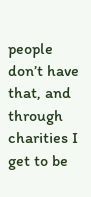people don’t have that, and through charities I get to be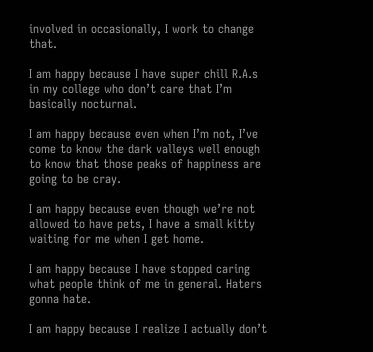involved in occasionally, I work to change that.

I am happy because I have super chill R.A.s in my college who don’t care that I’m basically nocturnal.

I am happy because even when I’m not, I’ve come to know the dark valleys well enough to know that those peaks of happiness are going to be cray.

I am happy because even though we’re not allowed to have pets, I have a small kitty waiting for me when I get home.

I am happy because I have stopped caring what people think of me in general. Haters gonna hate.

I am happy because I realize I actually don’t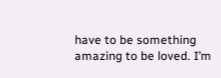have to be something amazing to be loved. I’m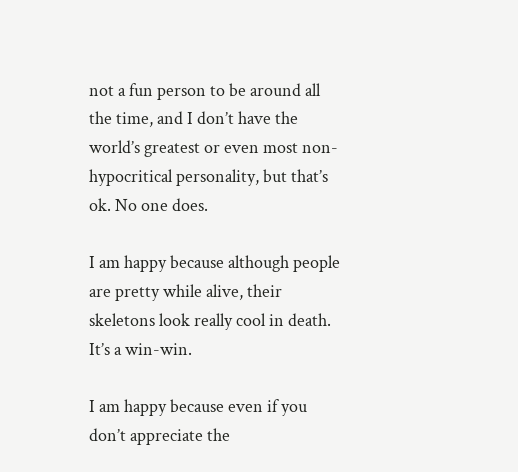not a fun person to be around all the time, and I don’t have the world’s greatest or even most non-hypocritical personality, but that’s ok. No one does.

I am happy because although people are pretty while alive, their skeletons look really cool in death. It’s a win-win.

I am happy because even if you don’t appreciate the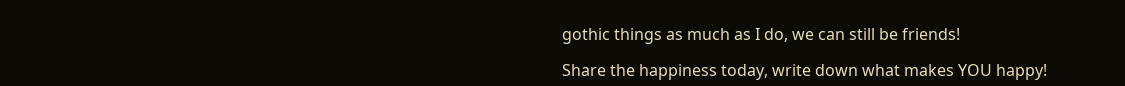gothic things as much as I do, we can still be friends!

Share the happiness today, write down what makes YOU happy!